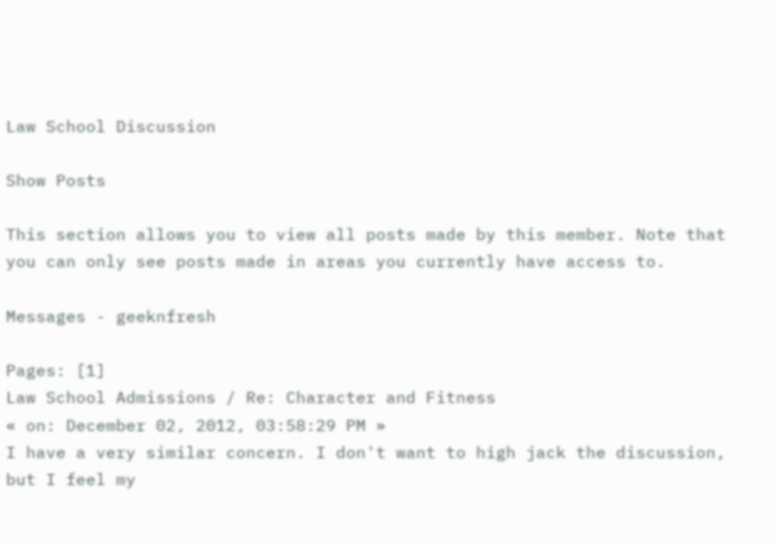Law School Discussion

Show Posts

This section allows you to view all posts made by this member. Note that you can only see posts made in areas you currently have access to.

Messages - geeknfresh

Pages: [1]
Law School Admissions / Re: Character and Fitness
« on: December 02, 2012, 03:58:29 PM »
I have a very similar concern. I don't want to high jack the discussion, but I feel my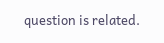question is related.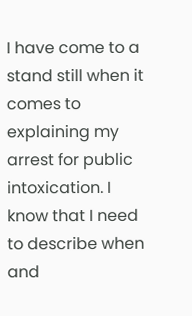I have come to a stand still when it comes to explaining my arrest for public intoxication. I know that I need to describe when and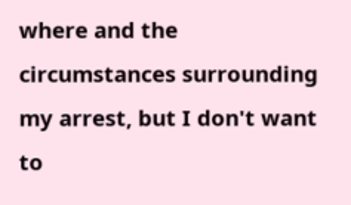where and the circumstances surrounding my arrest, but I don't want to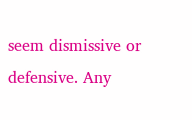seem dismissive or defensive. Any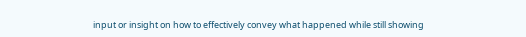input or insight on how to effectively convey what happened while still showing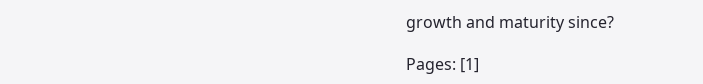growth and maturity since?

Pages: [1]